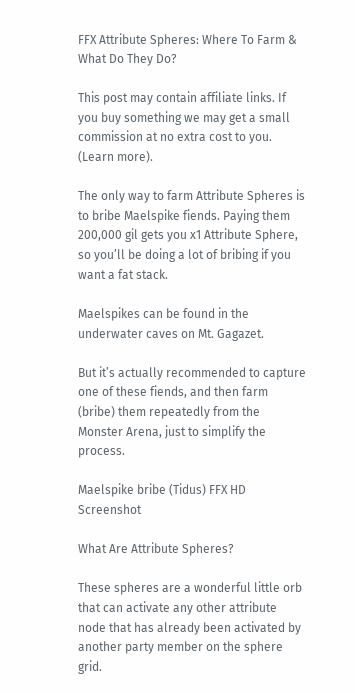FFX Attribute Spheres: Where To Farm & What Do They Do?

This post may contain affiliate links. If you buy something we may get a small commission at no extra cost to you. (Learn more).

The only way to farm Attribute Spheres is to bribe Maelspike fiends. Paying them 200,000 gil gets you x1 Attribute Sphere, so you’ll be doing a lot of bribing if you want a fat stack.

Maelspikes can be found in the underwater caves on Mt. Gagazet.

But it’s actually recommended to capture one of these fiends, and then farm (bribe) them repeatedly from the Monster Arena, just to simplify the process.

Maelspike bribe (Tidus) FFX HD Screenshot

What Are Attribute Spheres?

These spheres are a wonderful little orb that can activate any other attribute node that has already been activated by another party member on the sphere grid.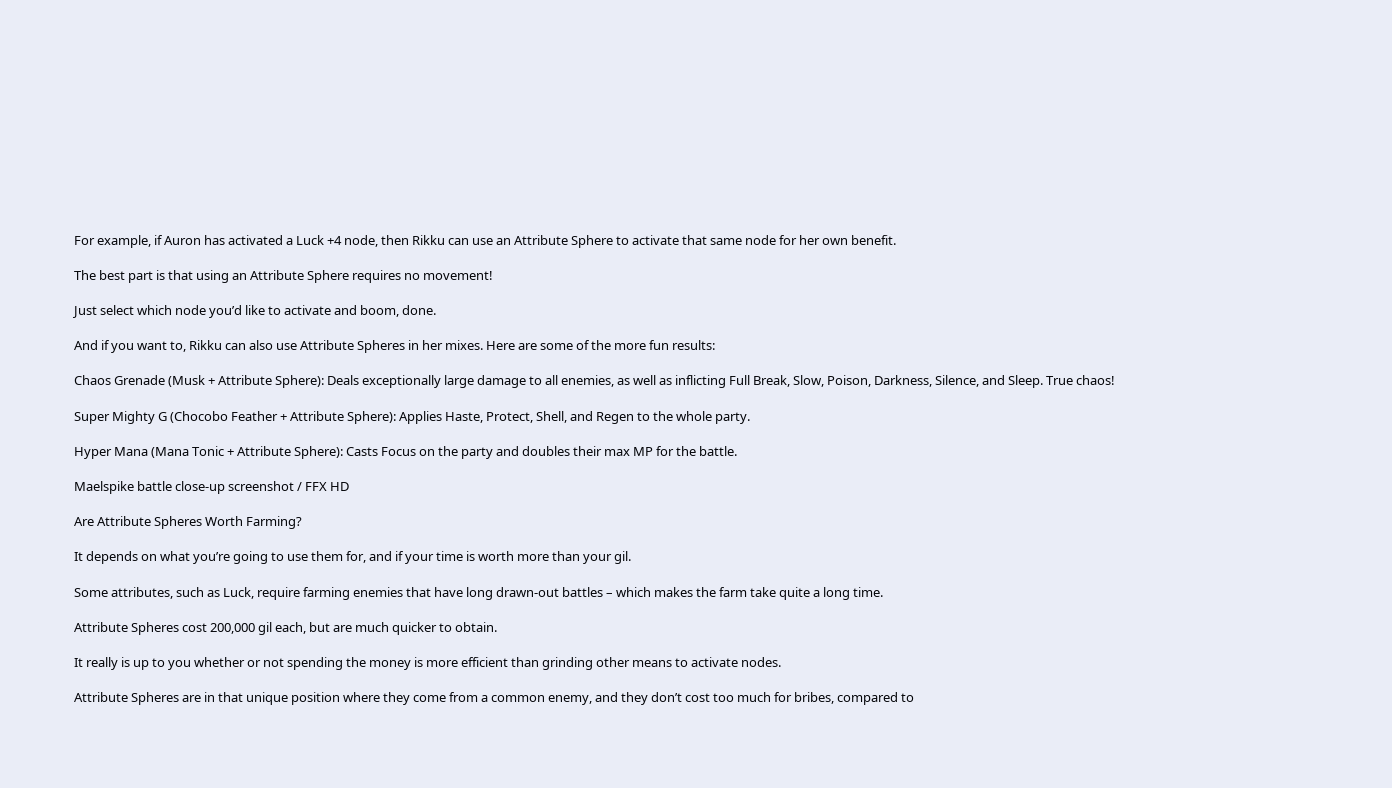For example, if Auron has activated a Luck +4 node, then Rikku can use an Attribute Sphere to activate that same node for her own benefit.

The best part is that using an Attribute Sphere requires no movement!

Just select which node you’d like to activate and boom, done.

And if you want to, Rikku can also use Attribute Spheres in her mixes. Here are some of the more fun results:

Chaos Grenade (Musk + Attribute Sphere): Deals exceptionally large damage to all enemies, as well as inflicting Full Break, Slow, Poison, Darkness, Silence, and Sleep. True chaos!

Super Mighty G (Chocobo Feather + Attribute Sphere): Applies Haste, Protect, Shell, and Regen to the whole party.

Hyper Mana (Mana Tonic + Attribute Sphere): Casts Focus on the party and doubles their max MP for the battle.

Maelspike battle close-up screenshot / FFX HD

Are Attribute Spheres Worth Farming?

It depends on what you’re going to use them for, and if your time is worth more than your gil.

Some attributes, such as Luck, require farming enemies that have long drawn-out battles – which makes the farm take quite a long time.

Attribute Spheres cost 200,000 gil each, but are much quicker to obtain.

It really is up to you whether or not spending the money is more efficient than grinding other means to activate nodes.

Attribute Spheres are in that unique position where they come from a common enemy, and they don’t cost too much for bribes, compared to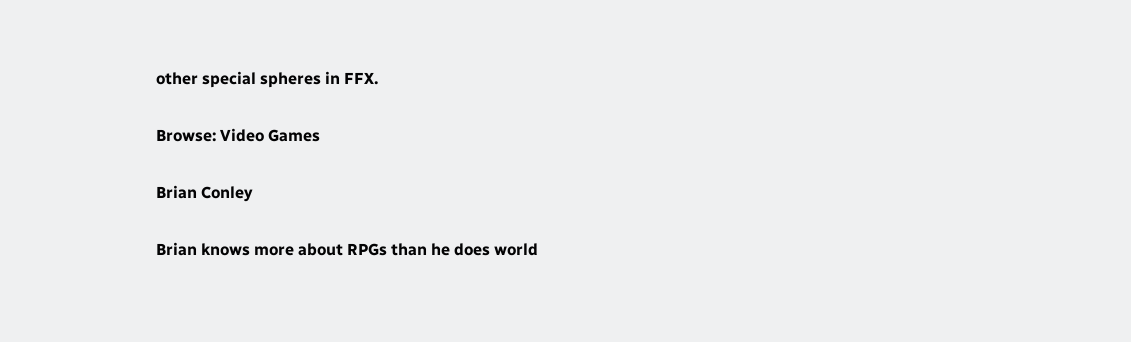other special spheres in FFX.

Browse: Video Games

Brian Conley

Brian knows more about RPGs than he does world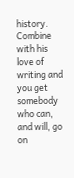history. Combine with his love of writing and you get somebody who can, and will, go on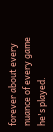forever about every nuance of every game he's played.